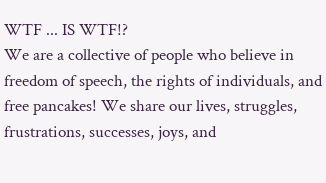WTF ... IS WTF!?
We are a collective of people who believe in freedom of speech, the rights of individuals, and free pancakes! We share our lives, struggles, frustrations, successes, joys, and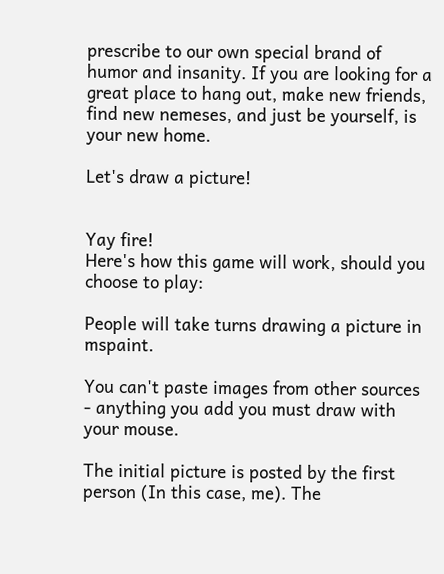prescribe to our own special brand of humor and insanity. If you are looking for a great place to hang out, make new friends, find new nemeses, and just be yourself, is your new home.

Let's draw a picture!


Yay fire!
Here's how this game will work, should you choose to play:

People will take turns drawing a picture in mspaint.

You can't paste images from other sources - anything you add you must draw with your mouse.

The initial picture is posted by the first person (In this case, me). The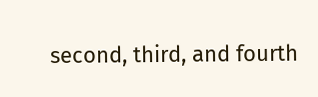second, third, and fourth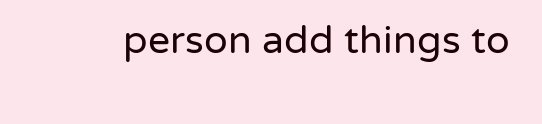person add things to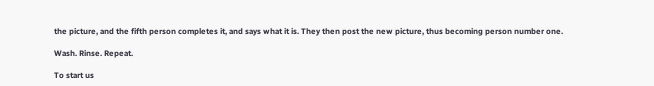the picture, and the fifth person completes it, and says what it is. They then post the new picture, thus becoming person number one.

Wash. Rinse. Repeat.

To start us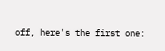off, here's the first one: